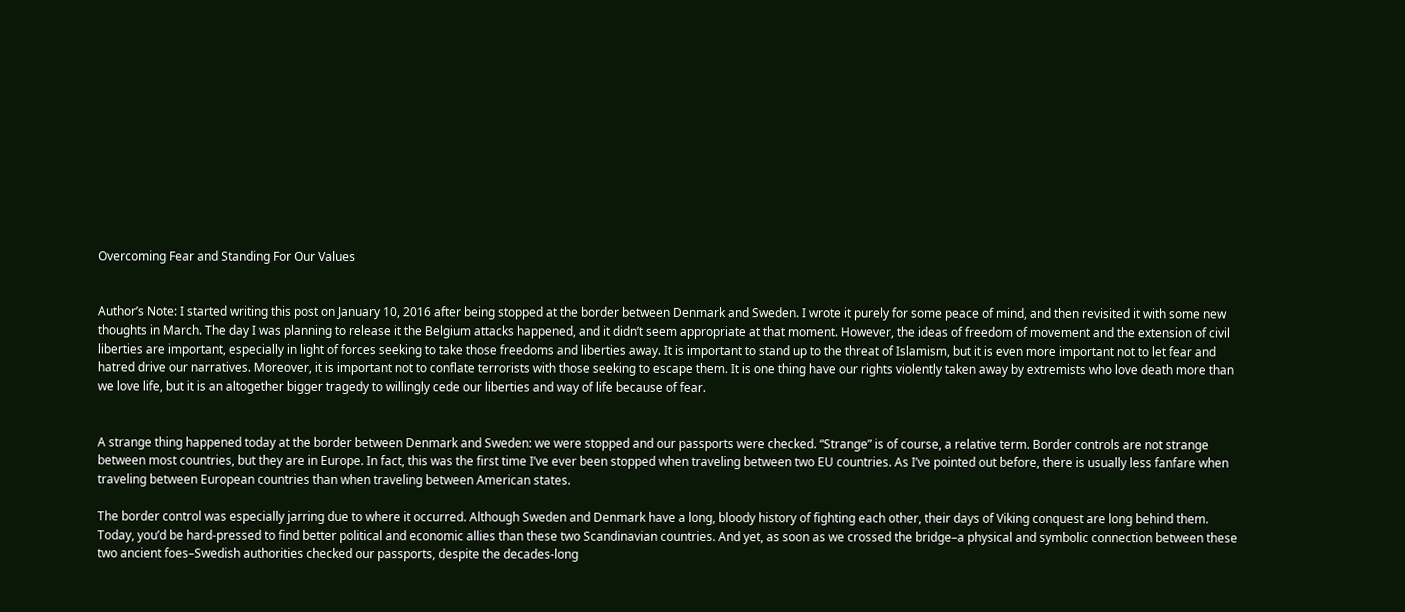Overcoming Fear and Standing For Our Values


Author’s Note: I started writing this post on January 10, 2016 after being stopped at the border between Denmark and Sweden. I wrote it purely for some peace of mind, and then revisited it with some new thoughts in March. The day I was planning to release it the Belgium attacks happened, and it didn’t seem appropriate at that moment. However, the ideas of freedom of movement and the extension of civil liberties are important, especially in light of forces seeking to take those freedoms and liberties away. It is important to stand up to the threat of Islamism, but it is even more important not to let fear and hatred drive our narratives. Moreover, it is important not to conflate terrorists with those seeking to escape them. It is one thing have our rights violently taken away by extremists who love death more than we love life, but it is an altogether bigger tragedy to willingly cede our liberties and way of life because of fear.


A strange thing happened today at the border between Denmark and Sweden: we were stopped and our passports were checked. “Strange” is of course, a relative term. Border controls are not strange between most countries, but they are in Europe. In fact, this was the first time I’ve ever been stopped when traveling between two EU countries. As I’ve pointed out before, there is usually less fanfare when traveling between European countries than when traveling between American states.

The border control was especially jarring due to where it occurred. Although Sweden and Denmark have a long, bloody history of fighting each other, their days of Viking conquest are long behind them. Today, you’d be hard-pressed to find better political and economic allies than these two Scandinavian countries. And yet, as soon as we crossed the bridge–a physical and symbolic connection between these two ancient foes–Swedish authorities checked our passports, despite the decades-long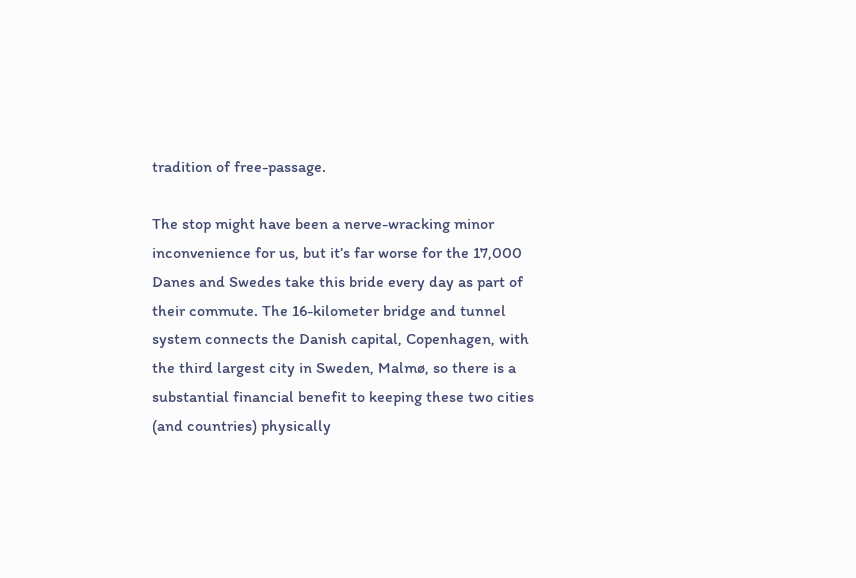tradition of free-passage.

The stop might have been a nerve-wracking minor inconvenience for us, but it’s far worse for the 17,000 Danes and Swedes take this bride every day as part of their commute. The 16-kilometer bridge and tunnel system connects the Danish capital, Copenhagen, with the third largest city in Sweden, Malmø, so there is a substantial financial benefit to keeping these two cities (and countries) physically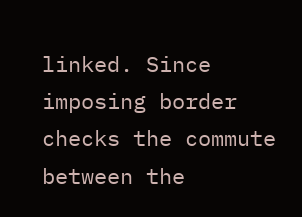linked. Since imposing border checks the commute between the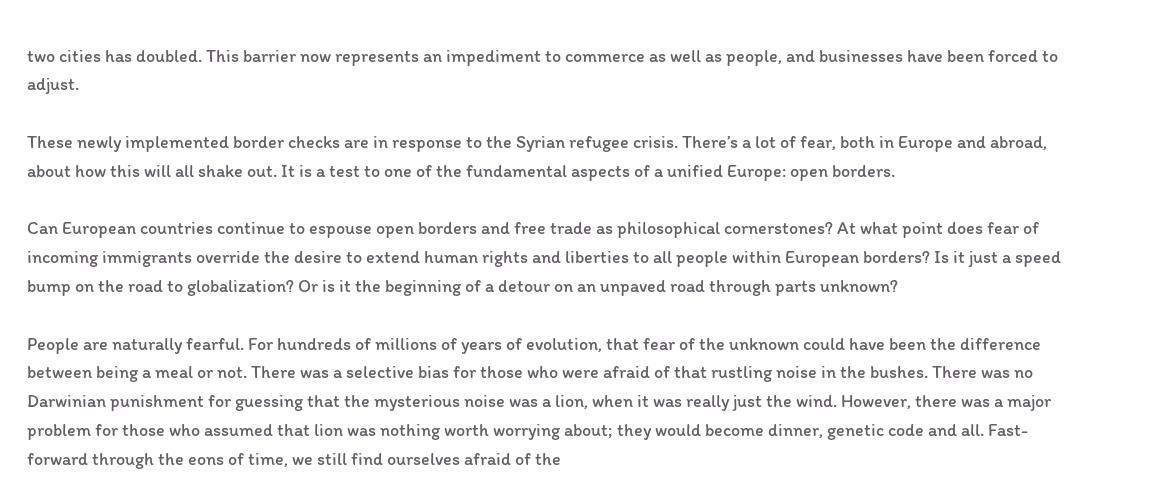two cities has doubled. This barrier now represents an impediment to commerce as well as people, and businesses have been forced to adjust.

These newly implemented border checks are in response to the Syrian refugee crisis. There’s a lot of fear, both in Europe and abroad, about how this will all shake out. It is a test to one of the fundamental aspects of a unified Europe: open borders.

Can European countries continue to espouse open borders and free trade as philosophical cornerstones? At what point does fear of incoming immigrants override the desire to extend human rights and liberties to all people within European borders? Is it just a speed bump on the road to globalization? Or is it the beginning of a detour on an unpaved road through parts unknown?

People are naturally fearful. For hundreds of millions of years of evolution, that fear of the unknown could have been the difference between being a meal or not. There was a selective bias for those who were afraid of that rustling noise in the bushes. There was no Darwinian punishment for guessing that the mysterious noise was a lion, when it was really just the wind. However, there was a major problem for those who assumed that lion was nothing worth worrying about; they would become dinner, genetic code and all. Fast-forward through the eons of time, we still find ourselves afraid of the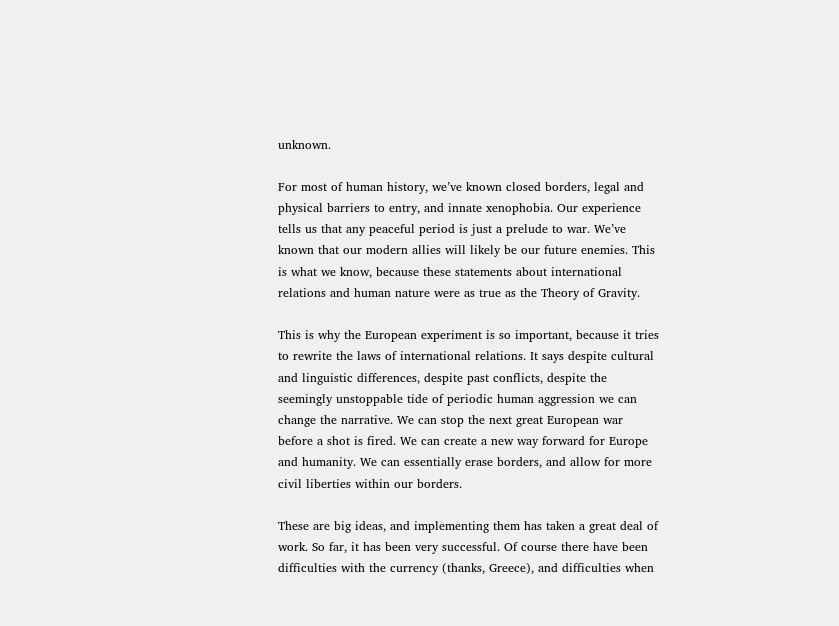unknown.

For most of human history, we’ve known closed borders, legal and physical barriers to entry, and innate xenophobia. Our experience tells us that any peaceful period is just a prelude to war. We’ve known that our modern allies will likely be our future enemies. This is what we know, because these statements about international relations and human nature were as true as the Theory of Gravity.

This is why the European experiment is so important, because it tries to rewrite the laws of international relations. It says despite cultural and linguistic differences, despite past conflicts, despite the seemingly unstoppable tide of periodic human aggression we can change the narrative. We can stop the next great European war before a shot is fired. We can create a new way forward for Europe and humanity. We can essentially erase borders, and allow for more civil liberties within our borders.

These are big ideas, and implementing them has taken a great deal of work. So far, it has been very successful. Of course there have been difficulties with the currency (thanks, Greece), and difficulties when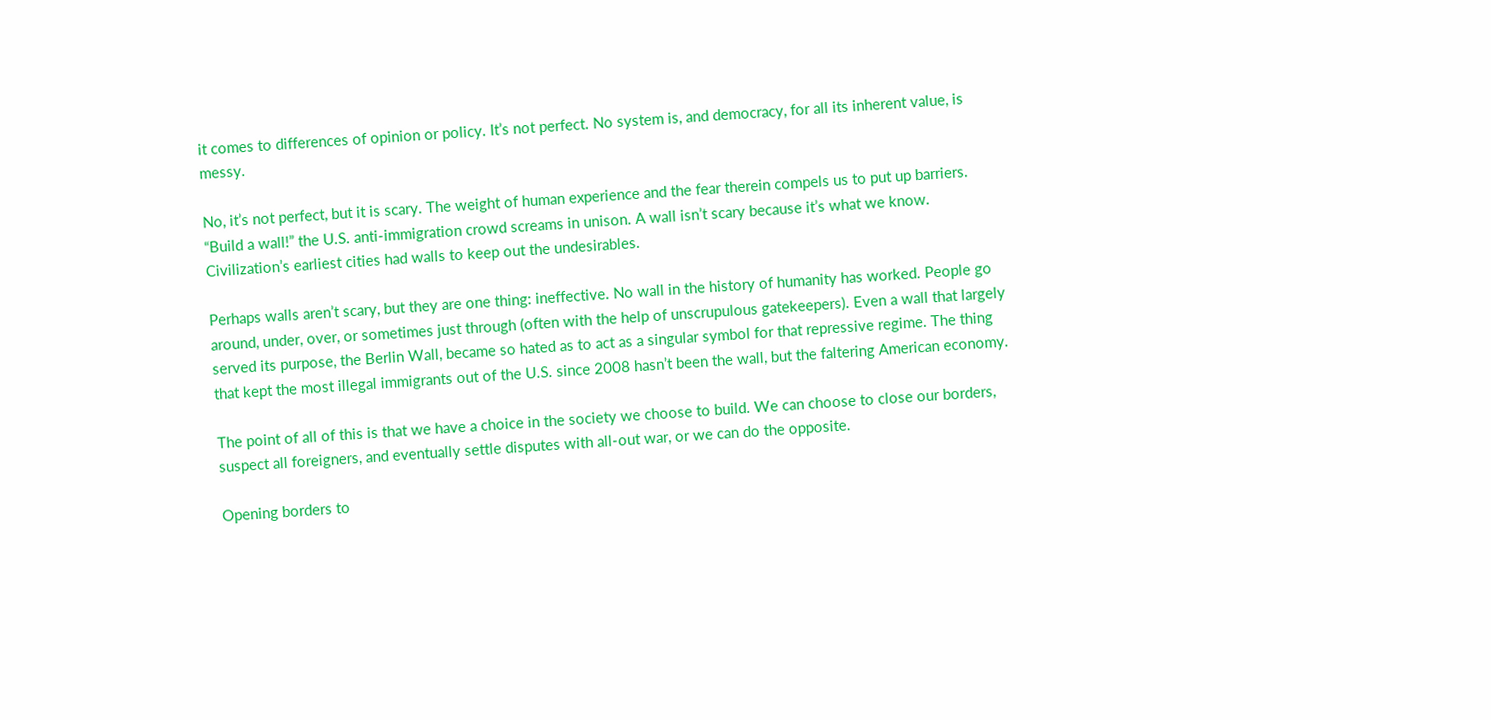it comes to differences of opinion or policy. It’s not perfect. No system is, and democracy, for all its inherent value, is messy.

No, it’s not perfect, but it is scary. The weight of human experience and the fear therein compels us to put up barriers. “Build a wall!” the U.S. anti-immigration crowd screams in unison. A wall isn’t scary because it’s what we know. Civilization’s earliest cities had walls to keep out the undesirables.

Perhaps walls aren’t scary, but they are one thing: ineffective. No wall in the history of humanity has worked. People go around, under, over, or sometimes just through (often with the help of unscrupulous gatekeepers). Even a wall that largely served its purpose, the Berlin Wall, became so hated as to act as a singular symbol for that repressive regime. The thing that kept the most illegal immigrants out of the U.S. since 2008 hasn’t been the wall, but the faltering American economy.

The point of all of this is that we have a choice in the society we choose to build. We can choose to close our borders, suspect all foreigners, and eventually settle disputes with all-out war, or we can do the opposite.

Opening borders to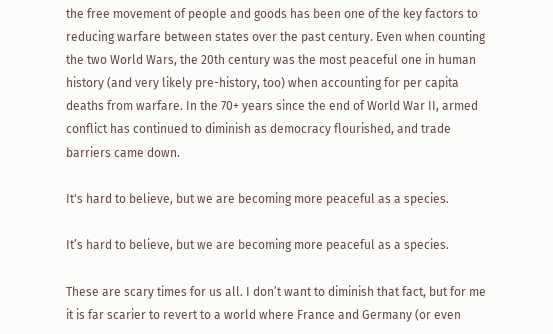the free movement of people and goods has been one of the key factors to reducing warfare between states over the past century. Even when counting the two World Wars, the 20th century was the most peaceful one in human history (and very likely pre-history, too) when accounting for per capita deaths from warfare. In the 70+ years since the end of World War II, armed conflict has continued to diminish as democracy flourished, and trade barriers came down.

It's hard to believe, but we are becoming more peaceful as a species.

It’s hard to believe, but we are becoming more peaceful as a species.

These are scary times for us all. I don’t want to diminish that fact, but for me it is far scarier to revert to a world where France and Germany (or even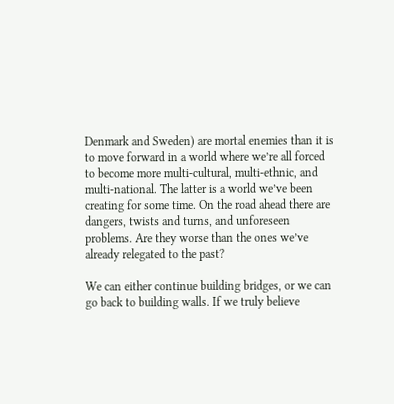Denmark and Sweden) are mortal enemies than it is to move forward in a world where we’re all forced to become more multi-cultural, multi-ethnic, and multi-national. The latter is a world we’ve been creating for some time. On the road ahead there are dangers, twists and turns, and unforeseen problems. Are they worse than the ones we’ve already relegated to the past?

We can either continue building bridges, or we can go back to building walls. If we truly believe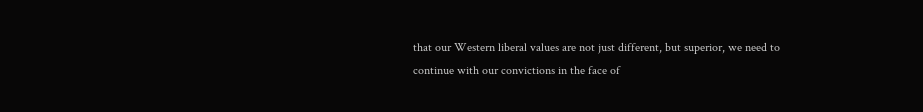that our Western liberal values are not just different, but superior, we need to continue with our convictions in the face of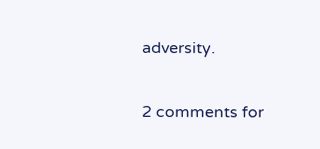adversity.

2 comments for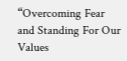“Overcoming Fear and Standing For Our Values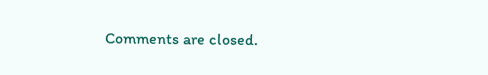Comments are closed.